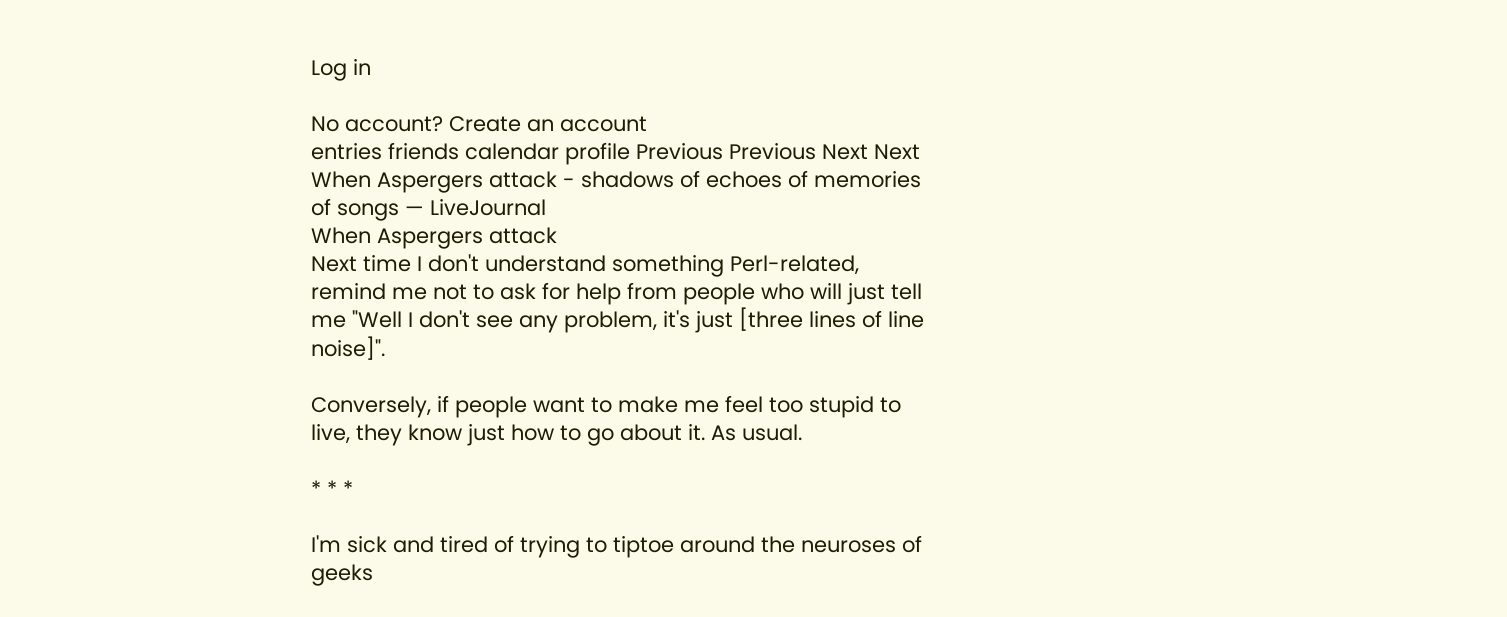Log in

No account? Create an account
entries friends calendar profile Previous Previous Next Next
When Aspergers attack - shadows of echoes of memories of songs — LiveJournal
When Aspergers attack
Next time I don't understand something Perl-related, remind me not to ask for help from people who will just tell me "Well I don't see any problem, it's just [three lines of line noise]".

Conversely, if people want to make me feel too stupid to live, they know just how to go about it. As usual.

* * *

I'm sick and tired of trying to tiptoe around the neuroses of geeks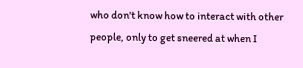who don't know how to interact with other people, only to get sneered at when I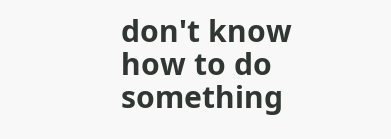don't know how to do something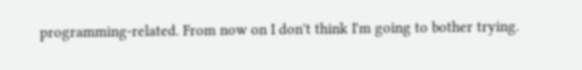programming-related. From now on I don't think I'm going to bother trying.